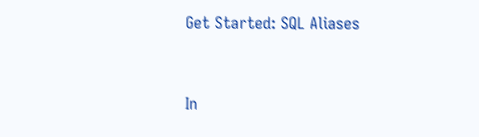Get Started: SQL Aliases


In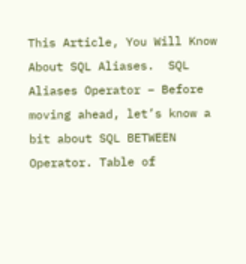This Article, You Will Know About SQL Aliases.  SQL Aliases Operator – Before moving ahead, let’s know a bit about SQL BETWEEN Operator. Table of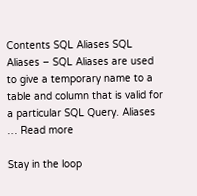Contents SQL Aliases SQL Aliases – SQL Aliases are used to give a temporary name to a table and column that is valid for a particular SQL Query. Aliases … Read more

Stay in the loop